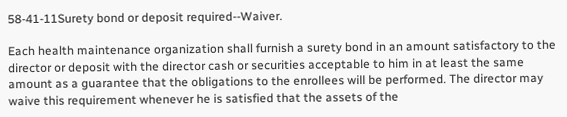58-41-11Surety bond or deposit required--Waiver.

Each health maintenance organization shall furnish a surety bond in an amount satisfactory to the director or deposit with the director cash or securities acceptable to him in at least the same amount as a guarantee that the obligations to the enrollees will be performed. The director may waive this requirement whenever he is satisfied that the assets of the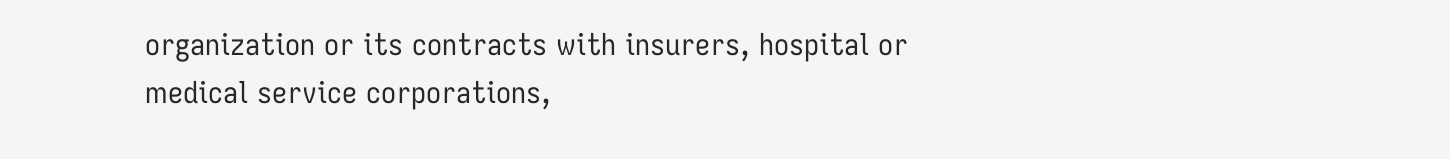organization or its contracts with insurers, hospital or medical service corporations,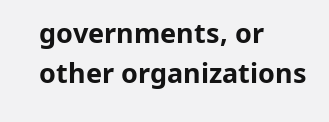governments, or other organizations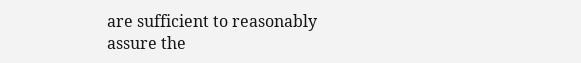are sufficient to reasonably assure the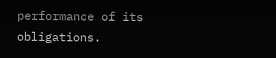performance of its obligations.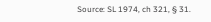Source: SL 1974, ch 321, § 31.